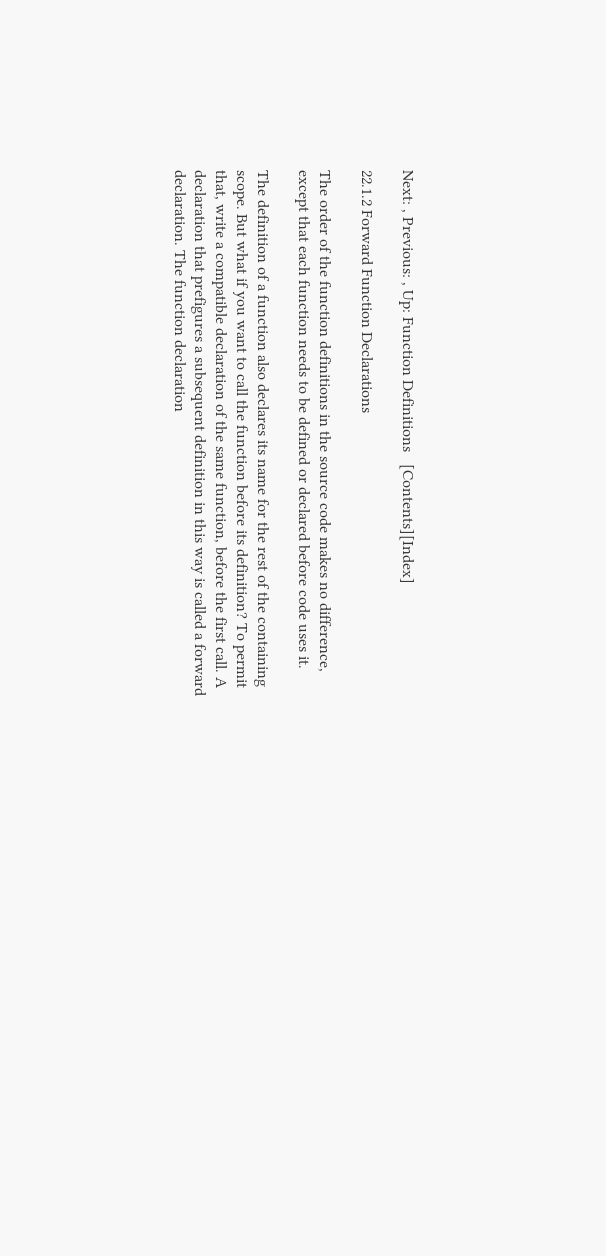Next: , Previous: , Up: Function Definitions   [Contents][Index]

22.1.2 Forward Function Declarations

The order of the function definitions in the source code makes no difference, except that each function needs to be defined or declared before code uses it.

The definition of a function also declares its name for the rest of the containing scope. But what if you want to call the function before its definition? To permit that, write a compatible declaration of the same function, before the first call. A declaration that prefigures a subsequent definition in this way is called a forward declaration. The function declaration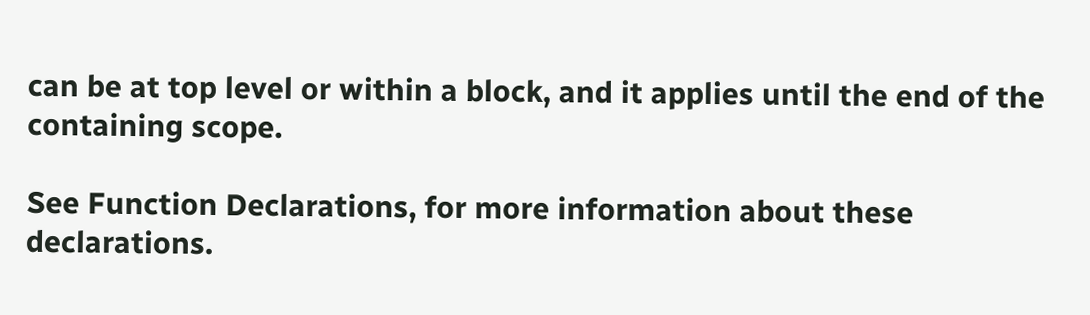can be at top level or within a block, and it applies until the end of the containing scope.

See Function Declarations, for more information about these declarations.